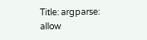Title: argparse: allow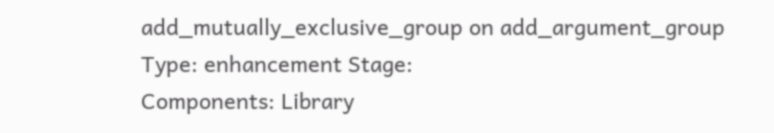add_mutually_exclusive_group on add_argument_group
Type: enhancement Stage:
Components: Library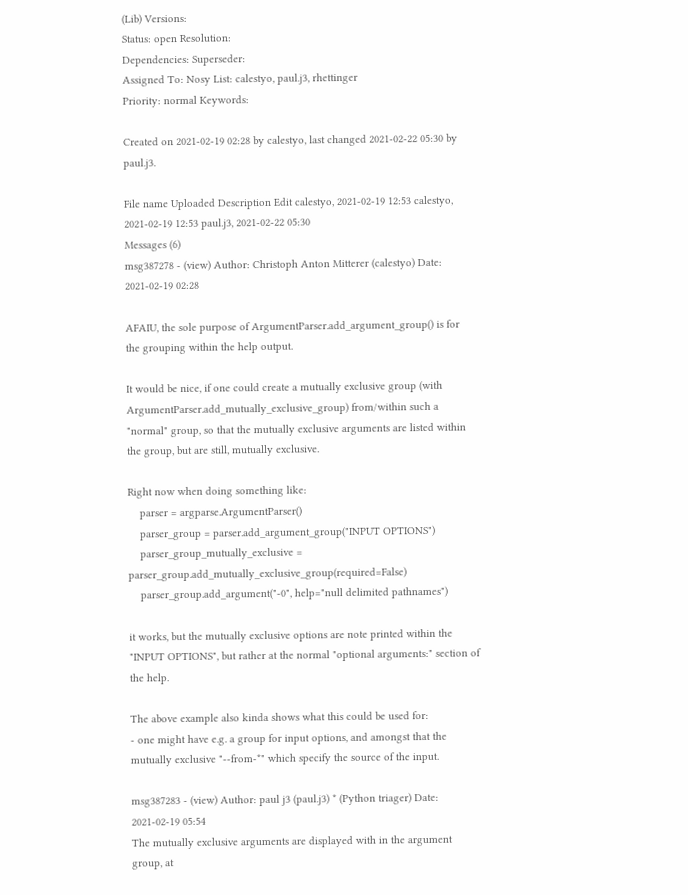(Lib) Versions:
Status: open Resolution:
Dependencies: Superseder:
Assigned To: Nosy List: calestyo, paul.j3, rhettinger
Priority: normal Keywords:

Created on 2021-02-19 02:28 by calestyo, last changed 2021-02-22 05:30 by paul.j3.

File name Uploaded Description Edit calestyo, 2021-02-19 12:53 calestyo, 2021-02-19 12:53 paul.j3, 2021-02-22 05:30
Messages (6)
msg387278 - (view) Author: Christoph Anton Mitterer (calestyo) Date: 2021-02-19 02:28

AFAIU, the sole purpose of ArgumentParser.add_argument_group() is for the grouping within the help output.

It would be nice, if one could create a mutually exclusive group (with ArgumentParser.add_mutually_exclusive_group) from/within such a "normal" group, so that the mutually exclusive arguments are listed within the group, but are still, mutually exclusive.

Right now when doing something like:
    parser = argparse.ArgumentParser()
    parser_group = parser.add_argument_group("INPUT OPTIONS")
    parser_group_mutually_exclusive = parser_group.add_mutually_exclusive_group(required=False)
    parser_group.add_argument("-0", help="null delimited pathnames")

it works, but the mutually exclusive options are note printed within the "INPUT OPTIONS", but rather at the normal "optional arguments:" section of the help.

The above example also kinda shows what this could be used for:
- one might have e.g. a group for input options, and amongst that the mutually exclusive "--from-*" which specify the source of the input.

msg387283 - (view) Author: paul j3 (paul.j3) * (Python triager) Date: 2021-02-19 05:54
The mutually exclusive arguments are displayed with in the argument group, at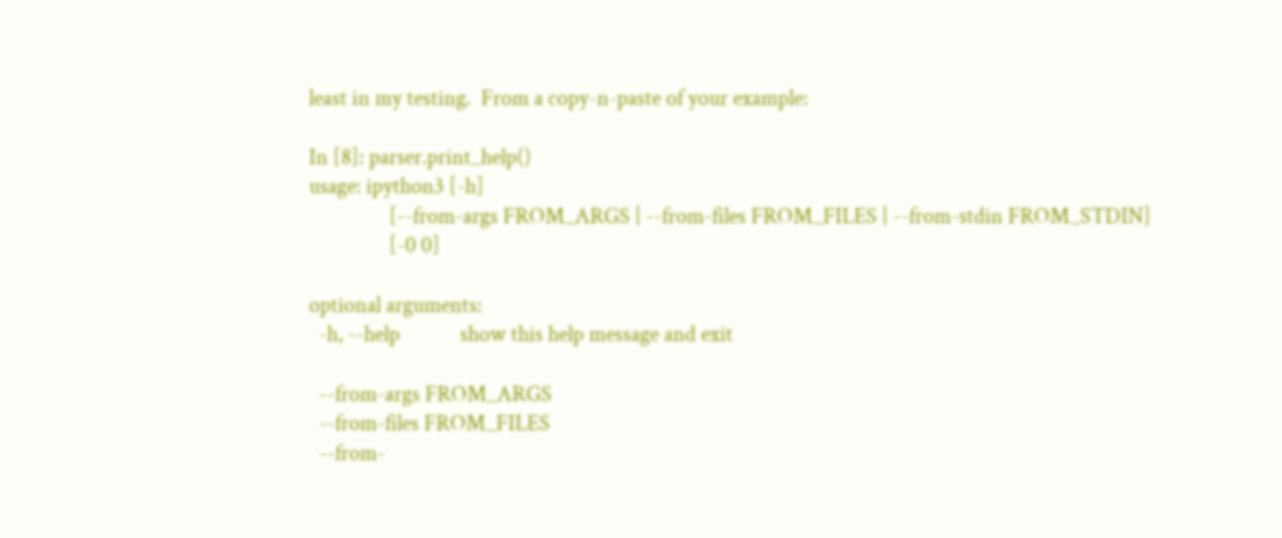least in my testing.  From a copy-n-paste of your example:

In [8]: parser.print_help()
usage: ipython3 [-h]
                [--from-args FROM_ARGS | --from-files FROM_FILES | --from-stdin FROM_STDIN]
                [-0 0]

optional arguments:
  -h, --help            show this help message and exit

  --from-args FROM_ARGS
  --from-files FROM_FILES
  --from-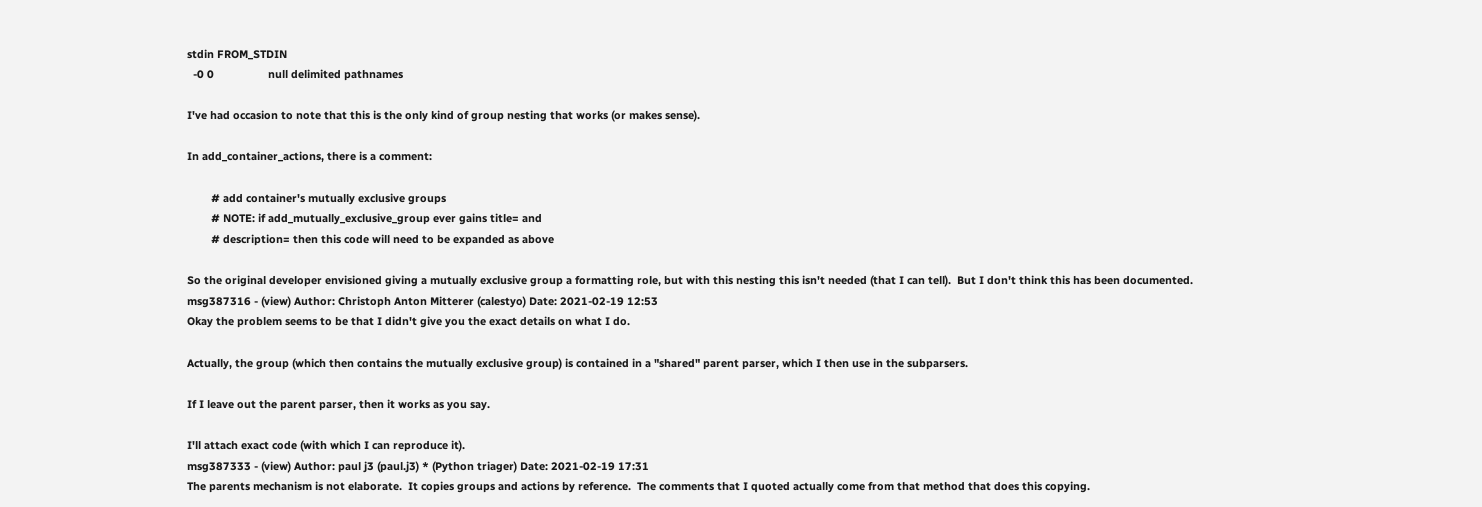stdin FROM_STDIN
  -0 0                  null delimited pathnames

I've had occasion to note that this is the only kind of group nesting that works (or makes sense).

In add_container_actions, there is a comment:

        # add container's mutually exclusive groups
        # NOTE: if add_mutually_exclusive_group ever gains title= and
        # description= then this code will need to be expanded as above

So the original developer envisioned giving a mutually exclusive group a formatting role, but with this nesting this isn't needed (that I can tell).  But I don't think this has been documented.
msg387316 - (view) Author: Christoph Anton Mitterer (calestyo) Date: 2021-02-19 12:53
Okay the problem seems to be that I didn't give you the exact details on what I do.

Actually, the group (which then contains the mutually exclusive group) is contained in a "shared" parent parser, which I then use in the subparsers.

If I leave out the parent parser, then it works as you say.

I'll attach exact code (with which I can reproduce it).
msg387333 - (view) Author: paul j3 (paul.j3) * (Python triager) Date: 2021-02-19 17:31
The parents mechanism is not elaborate.  It copies groups and actions by reference.  The comments that I quoted actually come from that method that does this copying.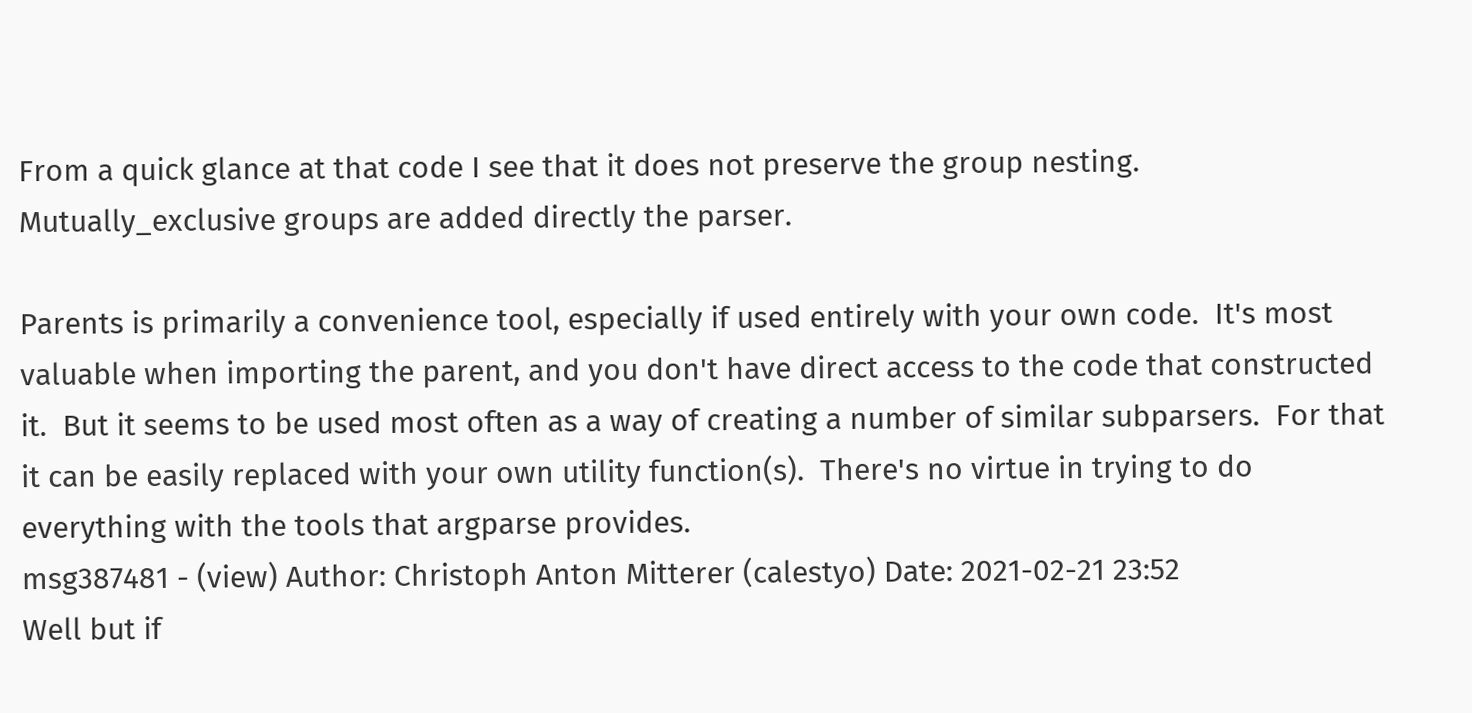From a quick glance at that code I see that it does not preserve the group nesting.  Mutually_exclusive groups are added directly the parser.

Parents is primarily a convenience tool, especially if used entirely with your own code.  It's most valuable when importing the parent, and you don't have direct access to the code that constructed it.  But it seems to be used most often as a way of creating a number of similar subparsers.  For that it can be easily replaced with your own utility function(s).  There's no virtue in trying to do everything with the tools that argparse provides.
msg387481 - (view) Author: Christoph Anton Mitterer (calestyo) Date: 2021-02-21 23:52
Well but if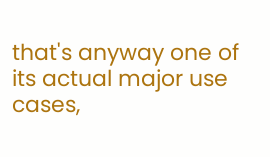that's anyway one of its actual major use cases,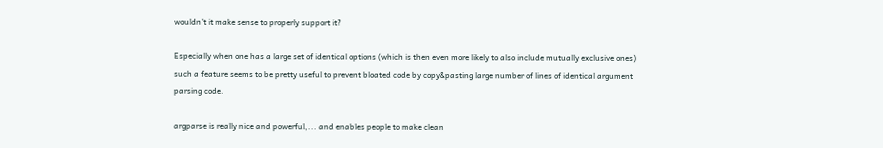wouldn't it make sense to properly support it?

Especially when one has a large set of identical options (which is then even more likely to also include mutually exclusive ones) such a feature seems to be pretty useful to prevent bloated code by copy&pasting large number of lines of identical argument parsing code.

argparse is really nice and powerful,... and enables people to make clean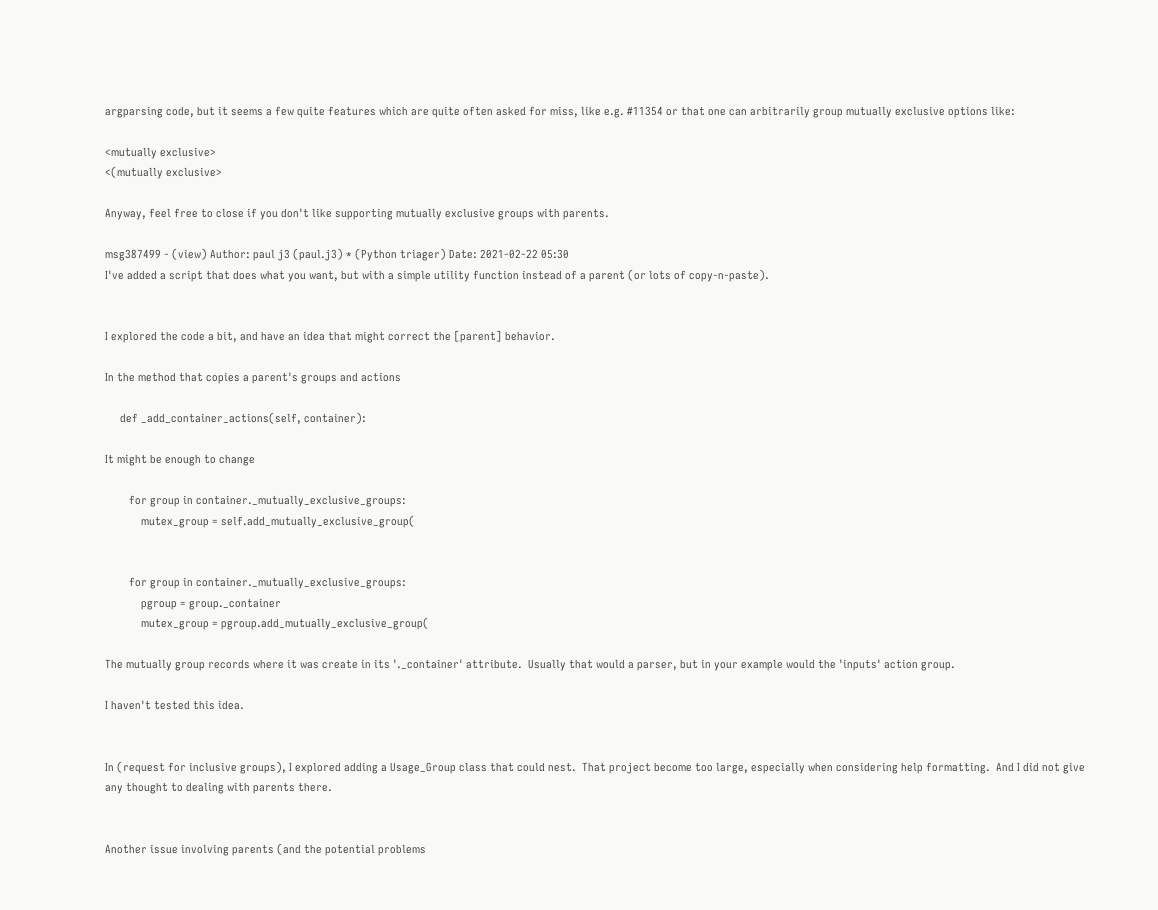argparsing code, but it seems a few quite features which are quite often asked for miss, like e.g. #11354 or that one can arbitrarily group mutually exclusive options like:

<mutually exclusive>
<(mutually exclusive>

Anyway, feel free to close if you don't like supporting mutually exclusive groups with parents.

msg387499 - (view) Author: paul j3 (paul.j3) * (Python triager) Date: 2021-02-22 05:30
I've added a script that does what you want, but with a simple utility function instead of a parent (or lots of copy-n-paste).


I explored the code a bit, and have an idea that might correct the [parent] behavior.

In the method that copies a parent's groups and actions

     def _add_container_actions(self, container):

It might be enough to change

        for group in container._mutually_exclusive_groups:
            mutex_group = self.add_mutually_exclusive_group(


        for group in container._mutually_exclusive_groups:
            pgroup = group._container
            mutex_group = pgroup.add_mutually_exclusive_group(

The mutually group records where it was create in its '._container' attribute.  Usually that would a parser, but in your example would the 'inputs' action group.

I haven't tested this idea.


In (request for inclusive groups), I explored adding a Usage_Group class that could nest.  That project become too large, especially when considering help formatting.  And I did not give any thought to dealing with parents there.


Another issue involving parents (and the potential problems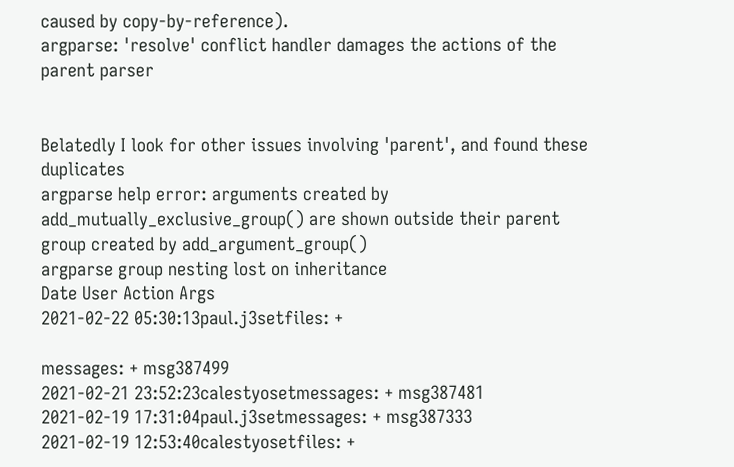caused by copy-by-reference).
argparse: 'resolve' conflict handler damages the actions of the parent parser


Belatedly I look for other issues involving 'parent', and found these duplicates
argparse help error: arguments created by add_mutually_exclusive_group() are shown outside their parent group created by add_argument_group()
argparse group nesting lost on inheritance
Date User Action Args
2021-02-22 05:30:13paul.j3setfiles: +

messages: + msg387499
2021-02-21 23:52:23calestyosetmessages: + msg387481
2021-02-19 17:31:04paul.j3setmessages: + msg387333
2021-02-19 12:53:40calestyosetfiles: +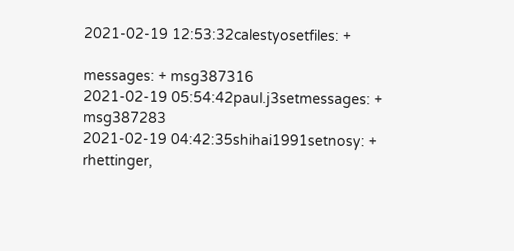2021-02-19 12:53:32calestyosetfiles: +

messages: + msg387316
2021-02-19 05:54:42paul.j3setmessages: + msg387283
2021-02-19 04:42:35shihai1991setnosy: + rhettinger,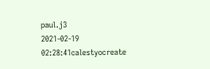paul.j3
2021-02-19 02:28:41calestyocreate